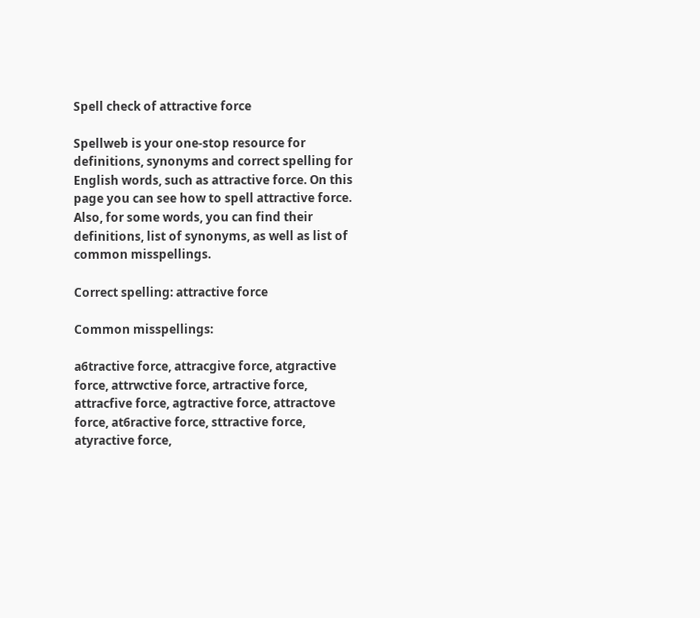Spell check of attractive force

Spellweb is your one-stop resource for definitions, synonyms and correct spelling for English words, such as attractive force. On this page you can see how to spell attractive force. Also, for some words, you can find their definitions, list of synonyms, as well as list of common misspellings.

Correct spelling: attractive force

Common misspellings:

a6tractive force, attracgive force, atgractive force, attrwctive force, artractive force, attracfive force, agtractive force, attractove force, at6ractive force, sttractive force, atyractive force,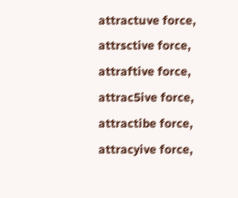attractuve force, attrsctive force, attraftive force, attrac5ive force, attractibe force, attracyive force,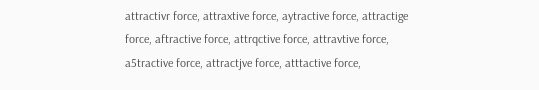attractivr force, attraxtive force, aytractive force, attractige force, aftractive force, attrqctive force, attravtive force, a5tractive force, attractjve force, atttactive force,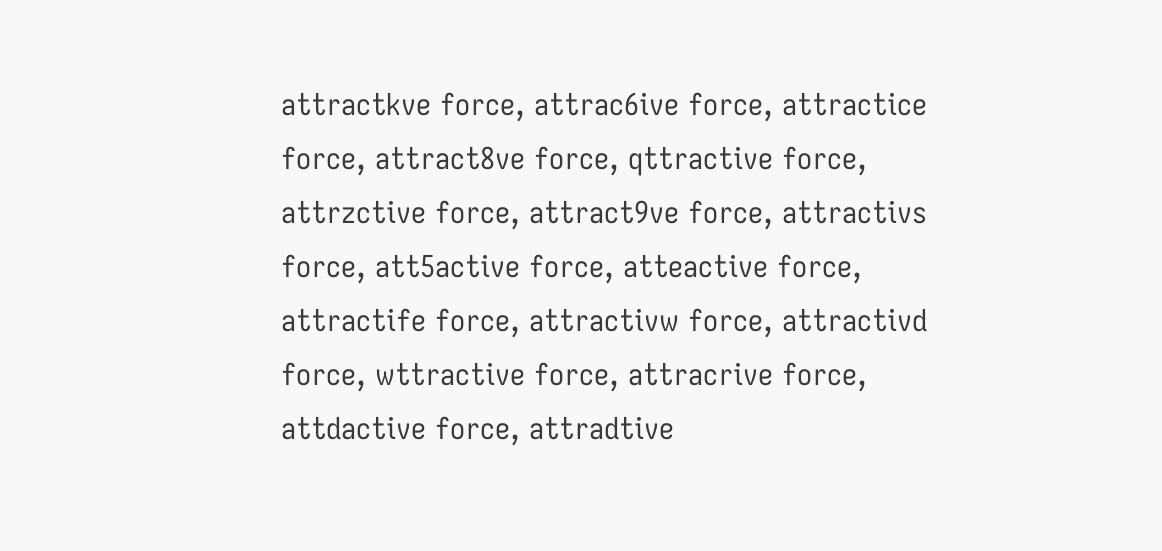attractkve force, attrac6ive force, attractice force, attract8ve force, qttractive force, attrzctive force, attract9ve force, attractivs force, att5active force, atteactive force, attractife force, attractivw force, attractivd force, wttractive force, attracrive force, attdactive force, attradtive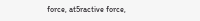force, at5ractive force,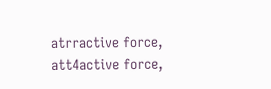atrractive force, att4active force,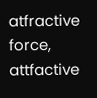atfractive force, attfactive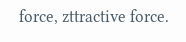force, zttractive force.